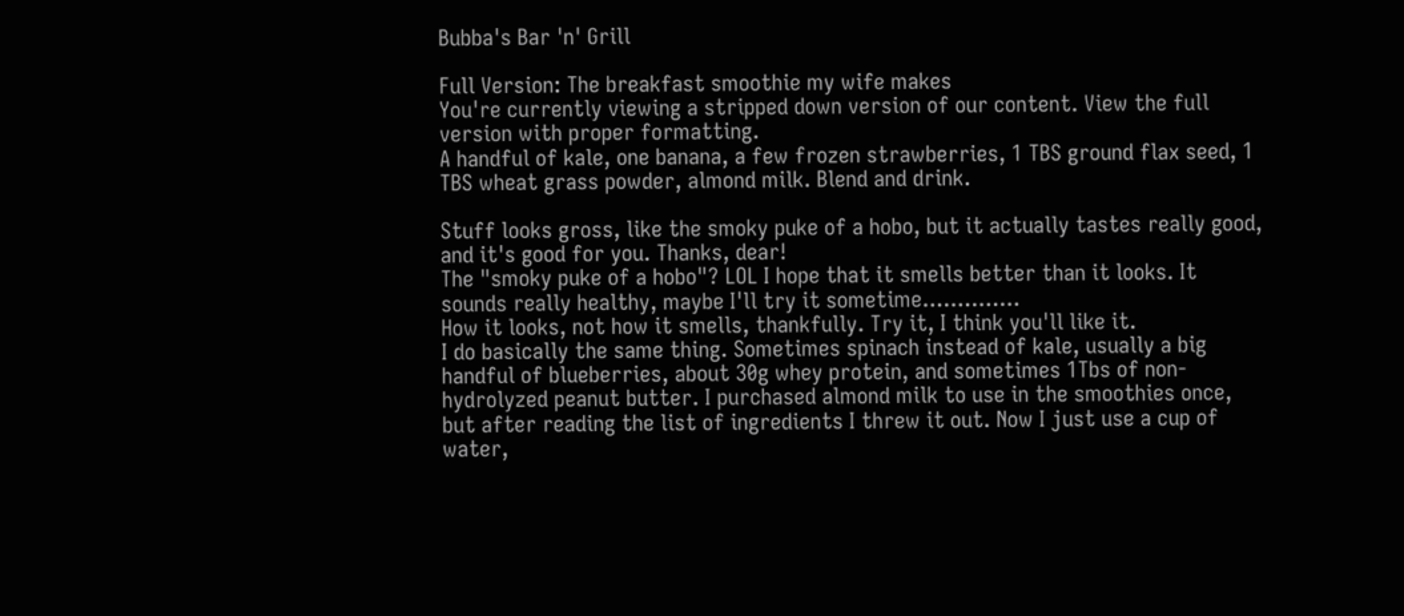Bubba's Bar 'n' Grill

Full Version: The breakfast smoothie my wife makes
You're currently viewing a stripped down version of our content. View the full version with proper formatting.
A handful of kale, one banana, a few frozen strawberries, 1 TBS ground flax seed, 1 TBS wheat grass powder, almond milk. Blend and drink.

Stuff looks gross, like the smoky puke of a hobo, but it actually tastes really good, and it's good for you. Thanks, dear!
The "smoky puke of a hobo"? LOL I hope that it smells better than it looks. It sounds really healthy, maybe I'll try it sometime..............
How it looks, not how it smells, thankfully. Try it, I think you'll like it.
I do basically the same thing. Sometimes spinach instead of kale, usually a big handful of blueberries, about 30g whey protein, and sometimes 1Tbs of non-hydrolyzed peanut butter. I purchased almond milk to use in the smoothies once, but after reading the list of ingredients I threw it out. Now I just use a cup of water,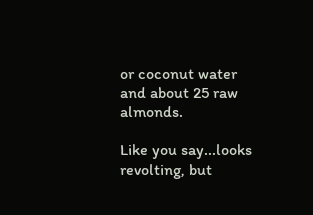or coconut water and about 25 raw almonds.

Like you say...looks revolting, but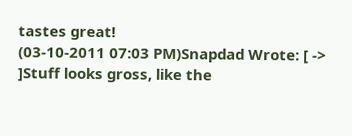tastes great!
(03-10-2011 07:03 PM)Snapdad Wrote: [ -> ]Stuff looks gross, like the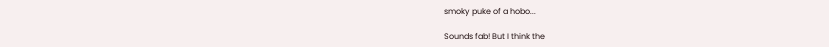smoky puke of a hobo...

Sounds fab! But I think the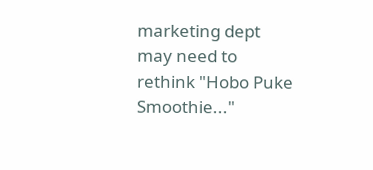marketing dept may need to rethink "Hobo Puke Smoothie..."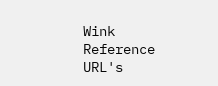Wink
Reference URL's